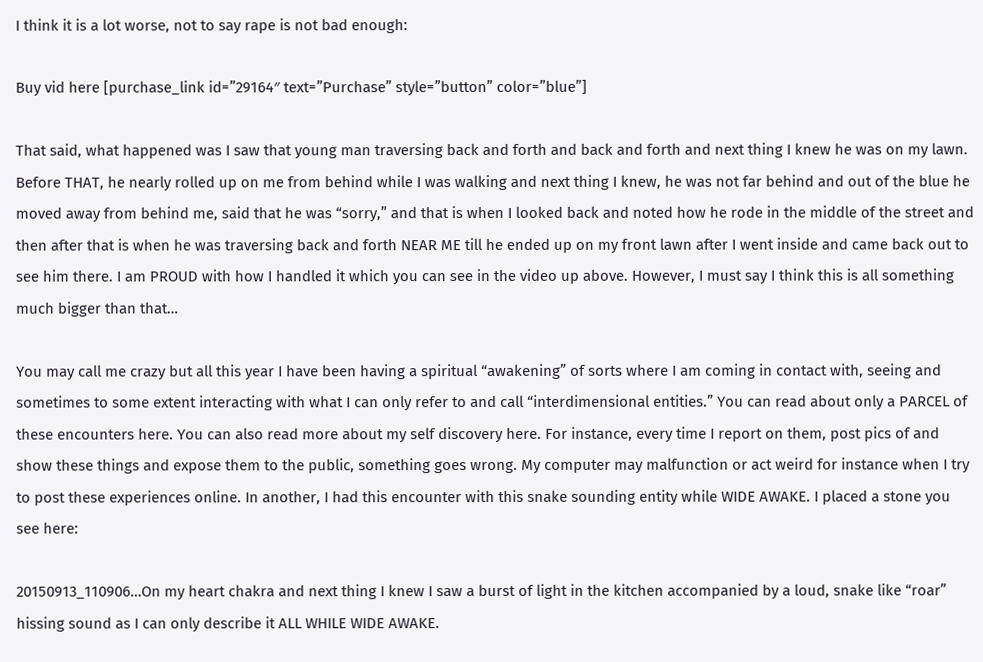I think it is a lot worse, not to say rape is not bad enough:

Buy vid here [purchase_link id=”29164″ text=”Purchase” style=”button” color=”blue”]

That said, what happened was I saw that young man traversing back and forth and back and forth and next thing I knew he was on my lawn. Before THAT, he nearly rolled up on me from behind while I was walking and next thing I knew, he was not far behind and out of the blue he moved away from behind me, said that he was “sorry,” and that is when I looked back and noted how he rode in the middle of the street and then after that is when he was traversing back and forth NEAR ME till he ended up on my front lawn after I went inside and came back out to see him there. I am PROUD with how I handled it which you can see in the video up above. However, I must say I think this is all something much bigger than that…

You may call me crazy but all this year I have been having a spiritual “awakening” of sorts where I am coming in contact with, seeing and sometimes to some extent interacting with what I can only refer to and call “interdimensional entities.” You can read about only a PARCEL of these encounters here. You can also read more about my self discovery here. For instance, every time I report on them, post pics of and show these things and expose them to the public, something goes wrong. My computer may malfunction or act weird for instance when I try to post these experiences online. In another, I had this encounter with this snake sounding entity while WIDE AWAKE. I placed a stone you see here:

20150913_110906…On my heart chakra and next thing I knew I saw a burst of light in the kitchen accompanied by a loud, snake like “roar” hissing sound as I can only describe it ALL WHILE WIDE AWAKE.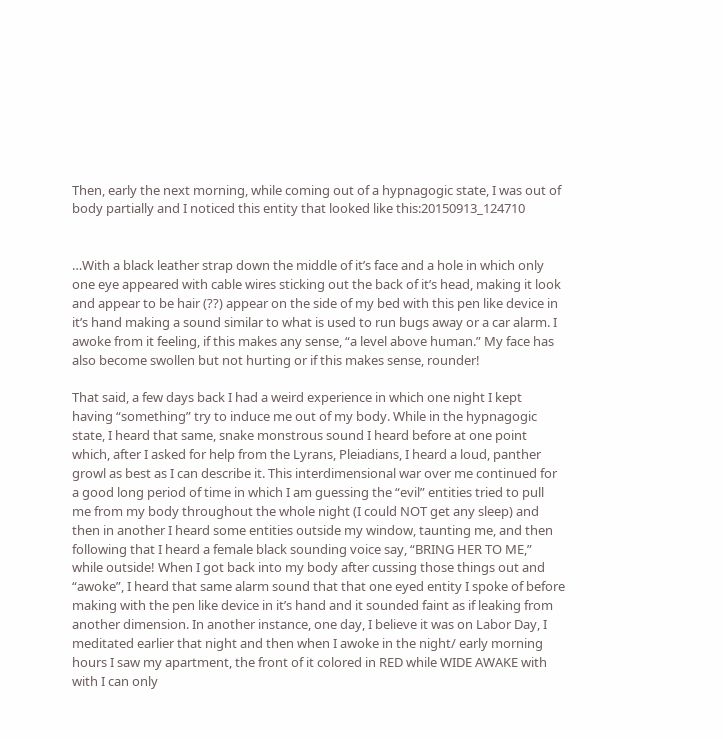Then, early the next morning, while coming out of a hypnagogic state, I was out of body partially and I noticed this entity that looked like this:20150913_124710


…With a black leather strap down the middle of it’s face and a hole in which only one eye appeared with cable wires sticking out the back of it’s head, making it look and appear to be hair (??) appear on the side of my bed with this pen like device in it’s hand making a sound similar to what is used to run bugs away or a car alarm. I awoke from it feeling, if this makes any sense, “a level above human.” My face has also become swollen but not hurting or if this makes sense, rounder!

That said, a few days back I had a weird experience in which one night I kept having “something” try to induce me out of my body. While in the hypnagogic state, I heard that same, snake monstrous sound I heard before at one point which, after I asked for help from the Lyrans, Pleiadians, I heard a loud, panther growl as best as I can describe it. This interdimensional war over me continued for a good long period of time in which I am guessing the “evil” entities tried to pull me from my body throughout the whole night (I could NOT get any sleep) and then in another I heard some entities outside my window, taunting me, and then following that I heard a female black sounding voice say, “BRING HER TO ME,” while outside! When I got back into my body after cussing those things out and “awoke”, I heard that same alarm sound that that one eyed entity I spoke of before making with the pen like device in it’s hand and it sounded faint as if leaking from another dimension. In another instance, one day, I believe it was on Labor Day, I meditated earlier that night and then when I awoke in the night/ early morning hours I saw my apartment, the front of it colored in RED while WIDE AWAKE with with I can only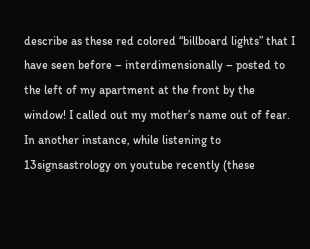describe as these red colored “billboard lights” that I have seen before – interdimensionally – posted to the left of my apartment at the front by the window! I called out my mother’s name out of fear. In another instance, while listening to 13signsastrology on youtube recently (these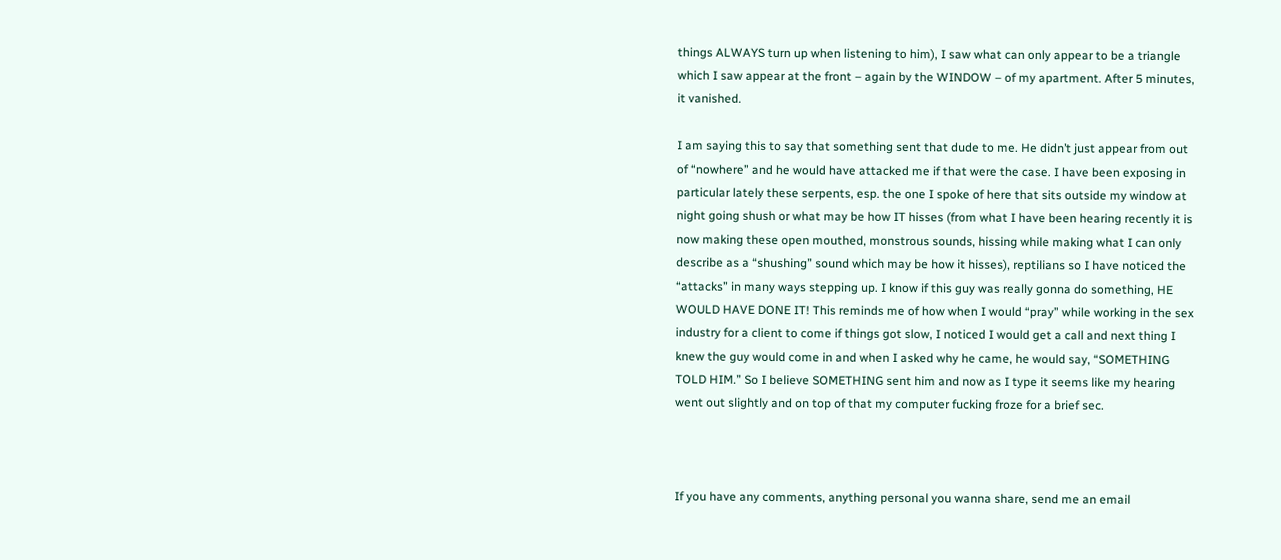things ALWAYS turn up when listening to him), I saw what can only appear to be a triangle which I saw appear at the front – again by the WINDOW – of my apartment. After 5 minutes, it vanished.

I am saying this to say that something sent that dude to me. He didn’t just appear from out of “nowhere” and he would have attacked me if that were the case. I have been exposing in particular lately these serpents, esp. the one I spoke of here that sits outside my window at night going shush or what may be how IT hisses (from what I have been hearing recently it is now making these open mouthed, monstrous sounds, hissing while making what I can only describe as a “shushing” sound which may be how it hisses), reptilians so I have noticed the “attacks” in many ways stepping up. I know if this guy was really gonna do something, HE WOULD HAVE DONE IT! This reminds me of how when I would “pray” while working in the sex industry for a client to come if things got slow, I noticed I would get a call and next thing I knew the guy would come in and when I asked why he came, he would say, “SOMETHING TOLD HIM.” So I believe SOMETHING sent him and now as I type it seems like my hearing went out slightly and on top of that my computer fucking froze for a brief sec.



If you have any comments, anything personal you wanna share, send me an email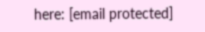here: [email protected]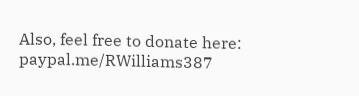Also, feel free to donate here: paypal.me/RWilliams387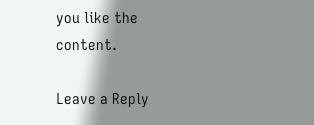you like the content.

Leave a Reply